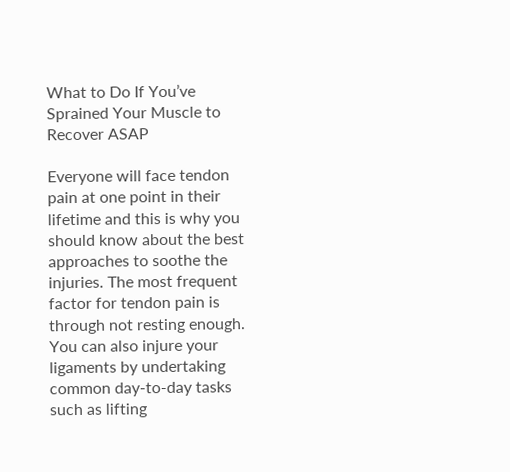What to Do If You’ve Sprained Your Muscle to Recover ASAP

Everyone will face tendon pain at one point in their lifetime and this is why you should know about the best approaches to soothe the injuries. The most frequent factor for tendon pain is through not resting enough. You can also injure your ligaments by undertaking common day-to-day tasks such as lifting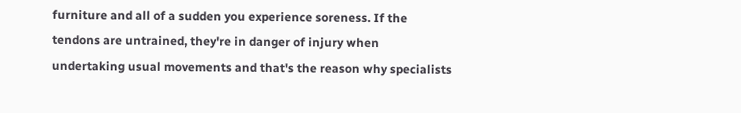furniture and all of a sudden you experience soreness. If the tendons are untrained, they're in danger of injury when undertaking usual movements and that's the reason why specialists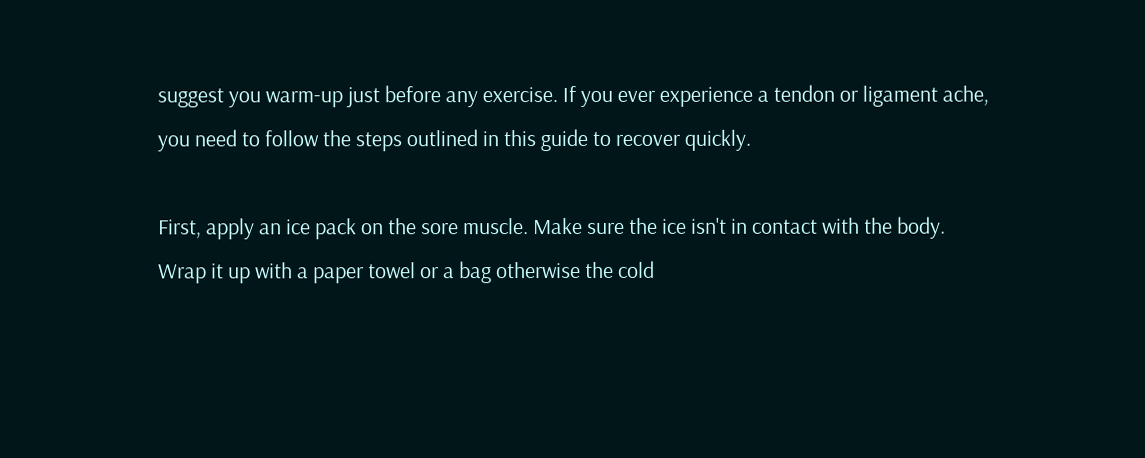suggest you warm-up just before any exercise. If you ever experience a tendon or ligament ache, you need to follow the steps outlined in this guide to recover quickly.

First, apply an ice pack on the sore muscle. Make sure the ice isn't in contact with the body. Wrap it up with a paper towel or a bag otherwise the cold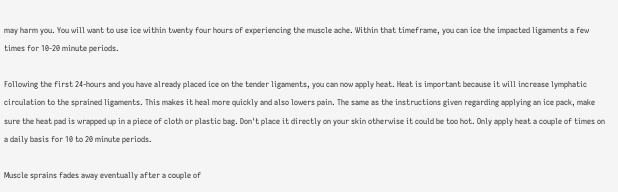may harm you. You will want to use ice within twenty four hours of experiencing the muscle ache. Within that timeframe, you can ice the impacted ligaments a few times for 10-20 minute periods.

Following the first 24-hours and you have already placed ice on the tender ligaments, you can now apply heat. Heat is important because it will increase lymphatic circulation to the sprained ligaments. This makes it heal more quickly and also lowers pain. The same as the instructions given regarding applying an ice pack, make sure the heat pad is wrapped up in a piece of cloth or plastic bag. Don't place it directly on your skin otherwise it could be too hot. Only apply heat a couple of times on a daily basis for 10 to 20 minute periods.

Muscle sprains fades away eventually after a couple of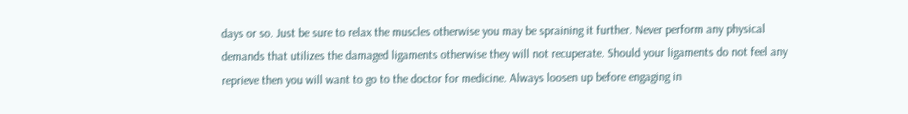days or so. Just be sure to relax the muscles otherwise you may be spraining it further. Never perform any physical demands that utilizes the damaged ligaments otherwise they will not recuperate. Should your ligaments do not feel any reprieve then you will want to go to the doctor for medicine. Always loosen up before engaging in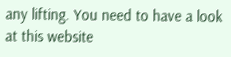any lifting. You need to have a look at this website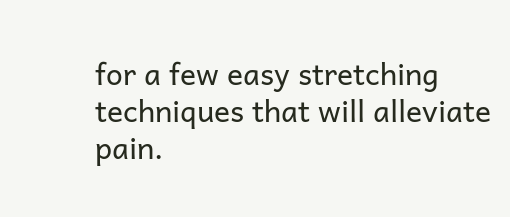for a few easy stretching techniques that will alleviate pain.